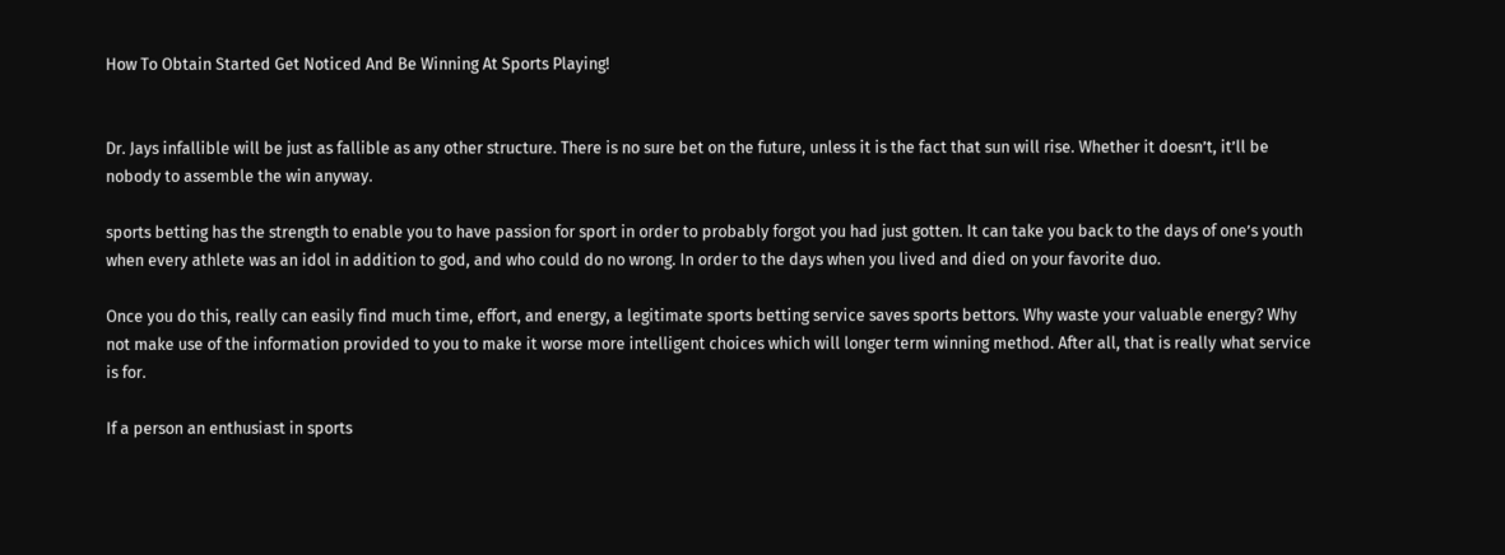How To Obtain Started Get Noticed And Be Winning At Sports Playing!


Dr. Jays infallible will be just as fallible as any other structure. There is no sure bet on the future, unless it is the fact that sun will rise. Whether it doesn’t, it’ll be nobody to assemble the win anyway.

sports betting has the strength to enable you to have passion for sport in order to probably forgot you had just gotten. It can take you back to the days of one’s youth when every athlete was an idol in addition to god, and who could do no wrong. In order to the days when you lived and died on your favorite duo.

Once you do this, really can easily find much time, effort, and energy, a legitimate sports betting service saves sports bettors. Why waste your valuable energy? Why not make use of the information provided to you to make it worse more intelligent choices which will longer term winning method. After all, that is really what service is for.

If a person an enthusiast in sports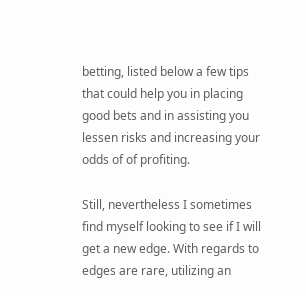betting, listed below a few tips that could help you in placing good bets and in assisting you lessen risks and increasing your odds of of profiting.

Still, nevertheless I sometimes find myself looking to see if I will get a new edge. With regards to edges are rare, utilizing an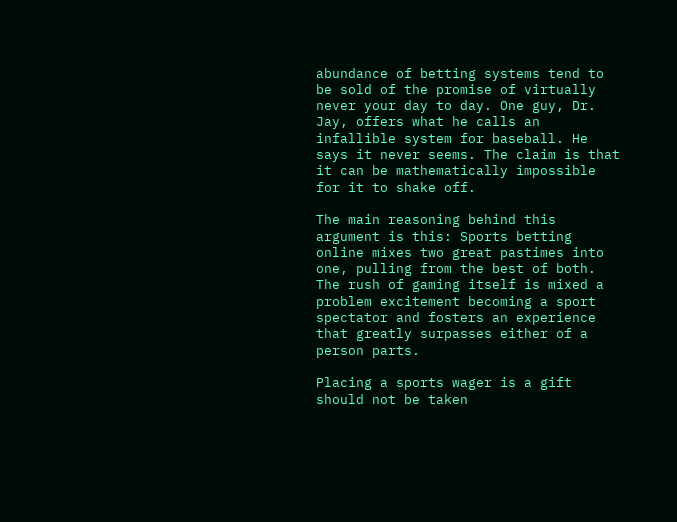abundance of betting systems tend to be sold of the promise of virtually never your day to day. One guy, Dr. Jay, offers what he calls an infallible system for baseball. He says it never seems. The claim is that it can be mathematically impossible for it to shake off.

The main reasoning behind this argument is this: Sports betting online mixes two great pastimes into one, pulling from the best of both. The rush of gaming itself is mixed a problem excitement becoming a sport spectator and fosters an experience that greatly surpasses either of a person parts.

Placing a sports wager is a gift should not be taken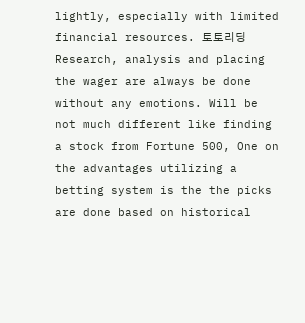lightly, especially with limited financial resources. 토토리딩 Research, analysis and placing the wager are always be done without any emotions. Will be not much different like finding a stock from Fortune 500, One on the advantages utilizing a betting system is the the picks are done based on historical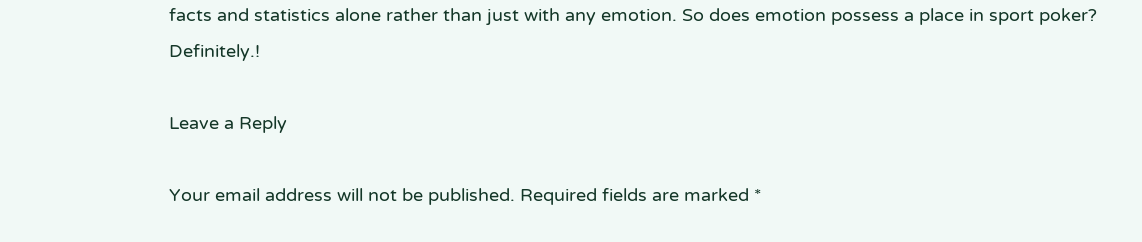facts and statistics alone rather than just with any emotion. So does emotion possess a place in sport poker? Definitely.!

Leave a Reply

Your email address will not be published. Required fields are marked *